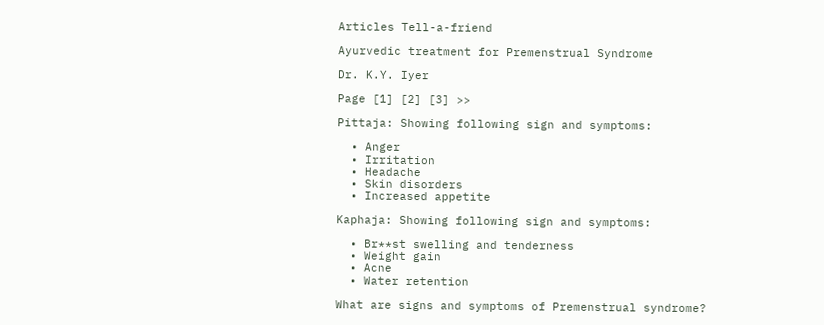Articles Tell-a-friend

Ayurvedic treatment for Premenstrual Syndrome

Dr. K.Y. Iyer

Page [1] [2] [3] >>

Pittaja: Showing following sign and symptoms:

  • Anger
  • Irritation
  • Headache
  • Skin disorders
  • Increased appetite

Kaphaja: Showing following sign and symptoms:

  • Br**st swelling and tenderness
  • Weight gain
  • Acne
  • Water retention

What are signs and symptoms of Premenstrual syndrome?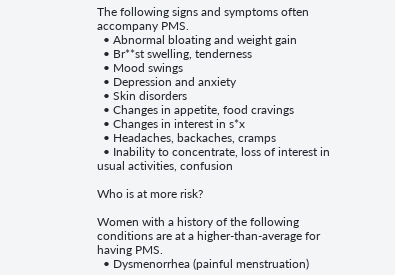The following signs and symptoms often accompany PMS.
  • Abnormal bloating and weight gain
  • Br**st swelling, tenderness
  • Mood swings
  • Depression and anxiety
  • Skin disorders
  • Changes in appetite, food cravings
  • Changes in interest in s*x
  • Headaches, backaches, cramps
  • Inability to concentrate, loss of interest in usual activities, confusion

Who is at more risk?

Women with a history of the following conditions are at a higher-than-average for having PMS.
  • Dysmenorrhea (painful menstruation)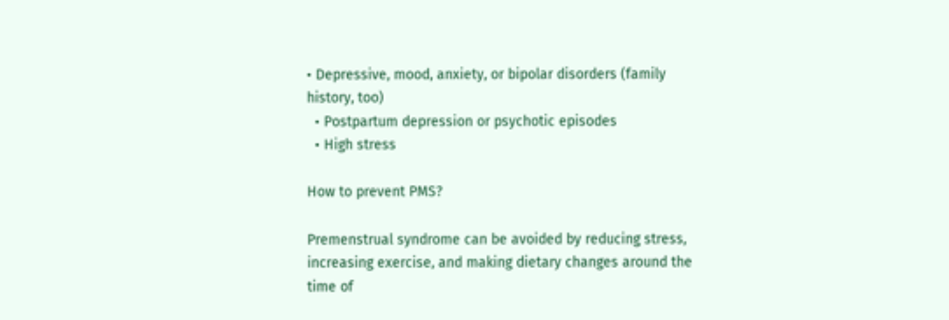• Depressive, mood, anxiety, or bipolar disorders (family history, too)
  • Postpartum depression or psychotic episodes
  • High stress

How to prevent PMS?

Premenstrual syndrome can be avoided by reducing stress, increasing exercise, and making dietary changes around the time of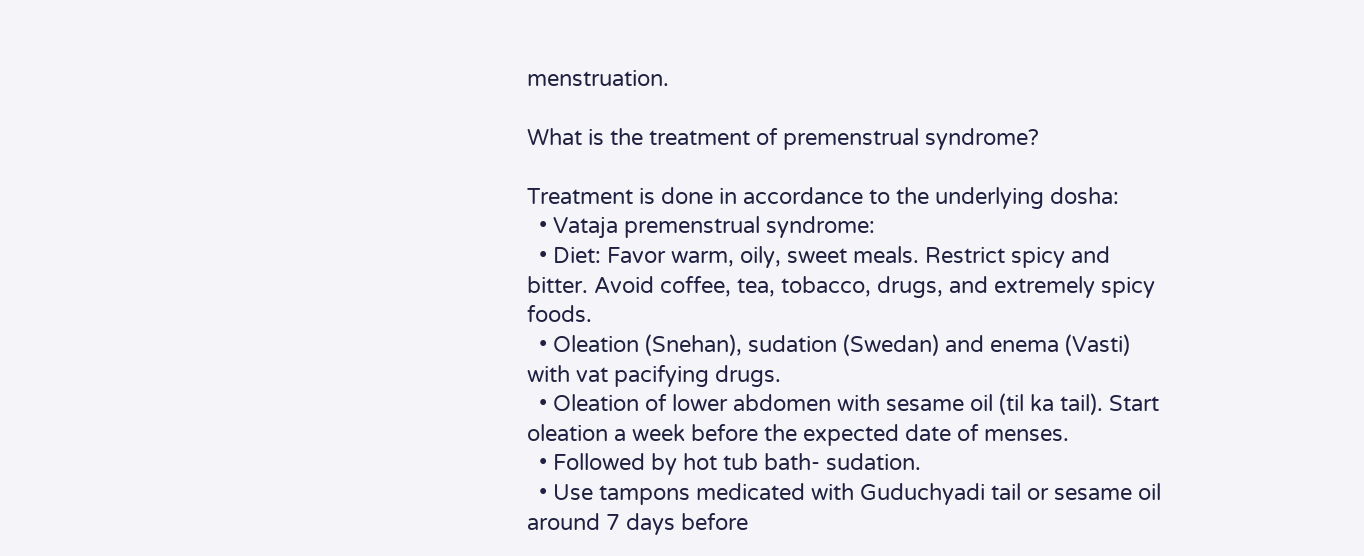menstruation.

What is the treatment of premenstrual syndrome?

Treatment is done in accordance to the underlying dosha:
  • Vataja premenstrual syndrome:
  • Diet: Favor warm, oily, sweet meals. Restrict spicy and bitter. Avoid coffee, tea, tobacco, drugs, and extremely spicy foods.
  • Oleation (Snehan), sudation (Swedan) and enema (Vasti) with vat pacifying drugs.
  • Oleation of lower abdomen with sesame oil (til ka tail). Start oleation a week before the expected date of menses.
  • Followed by hot tub bath- sudation.
  • Use tampons medicated with Guduchyadi tail or sesame oil around 7 days before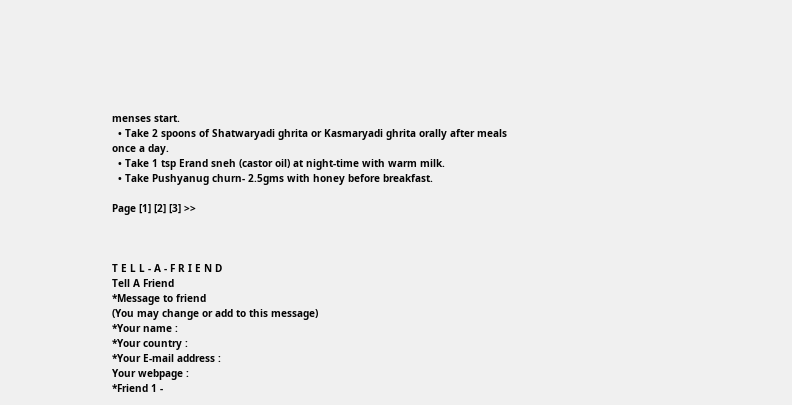menses start.
  • Take 2 spoons of Shatwaryadi ghrita or Kasmaryadi ghrita orally after meals once a day.
  • Take 1 tsp Erand sneh (castor oil) at night-time with warm milk.
  • Take Pushyanug churn- 2.5gms with honey before breakfast.

Page [1] [2] [3] >>



T E L L - A - F R I E N D
Tell A Friend
*Message to friend
(You may change or add to this message)
*Your name :
*Your country :
*Your E-mail address :
Your webpage :
*Friend 1 -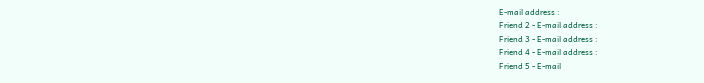E-mail address :
Friend 2 - E-mail address :
Friend 3 - E-mail address :
Friend 4 - E-mail address :
Friend 5 - E-mail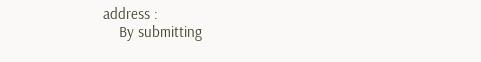address :
    By submitting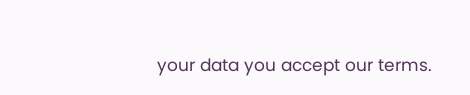your data you accept our terms.